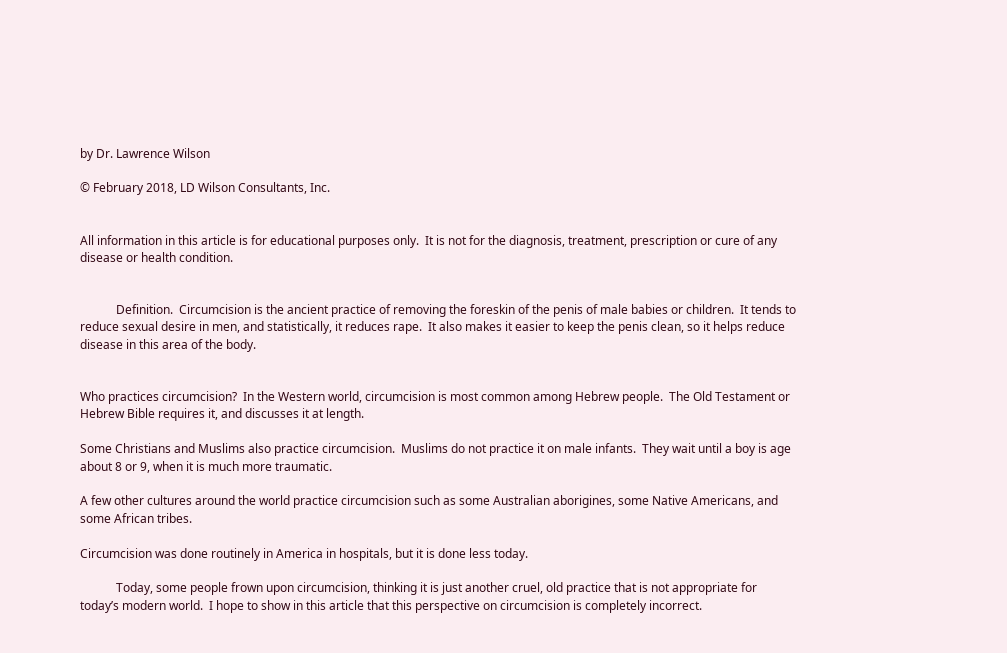by Dr. Lawrence Wilson

© February 2018, LD Wilson Consultants, Inc.


All information in this article is for educational purposes only.  It is not for the diagnosis, treatment, prescription or cure of any disease or health condition.


            Definition.  Circumcision is the ancient practice of removing the foreskin of the penis of male babies or children.  It tends to reduce sexual desire in men, and statistically, it reduces rape.  It also makes it easier to keep the penis clean, so it helps reduce disease in this area of the body.


Who practices circumcision?  In the Western world, circumcision is most common among Hebrew people.  The Old Testament or Hebrew Bible requires it, and discusses it at length.

Some Christians and Muslims also practice circumcision.  Muslims do not practice it on male infants.  They wait until a boy is age about 8 or 9, when it is much more traumatic.

A few other cultures around the world practice circumcision such as some Australian aborigines, some Native Americans, and some African tribes.

Circumcision was done routinely in America in hospitals, but it is done less today.

            Today, some people frown upon circumcision, thinking it is just another cruel, old practice that is not appropriate for today’s modern world.  I hope to show in this article that this perspective on circumcision is completely incorrect.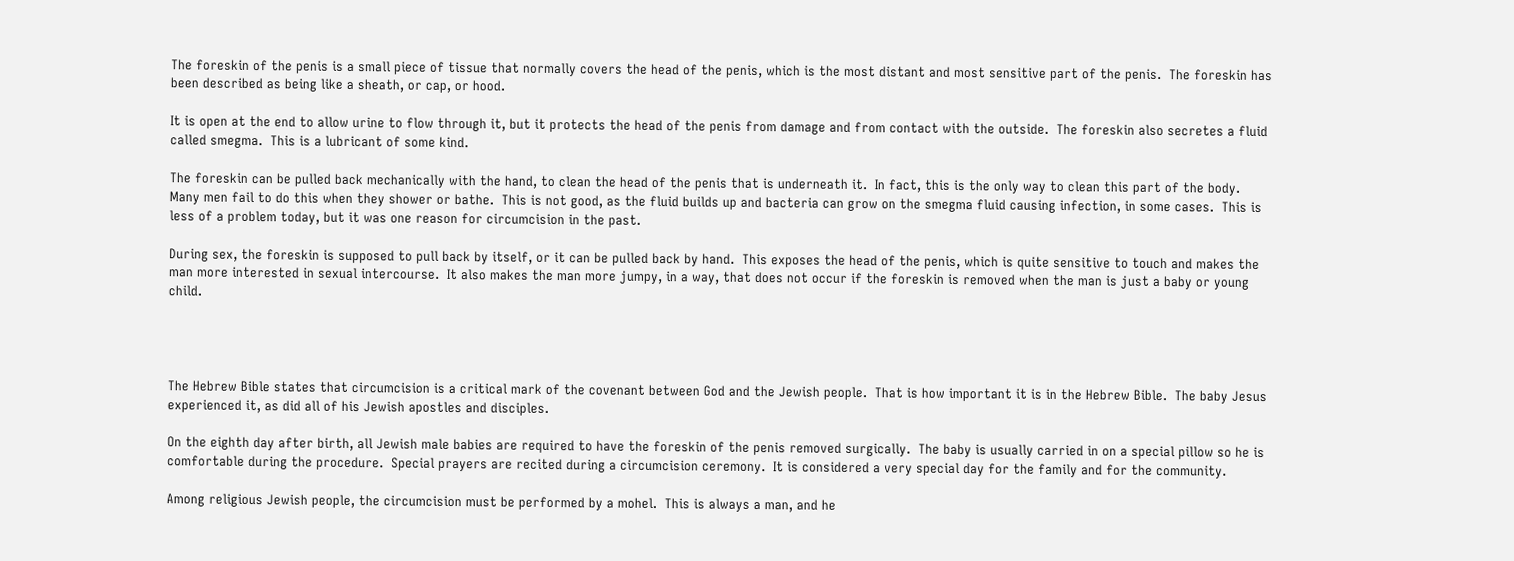The foreskin of the penis is a small piece of tissue that normally covers the head of the penis, which is the most distant and most sensitive part of the penis.  The foreskin has been described as being like a sheath, or cap, or hood.

It is open at the end to allow urine to flow through it, but it protects the head of the penis from damage and from contact with the outside.  The foreskin also secretes a fluid called smegma.  This is a lubricant of some kind.

The foreskin can be pulled back mechanically with the hand, to clean the head of the penis that is underneath it.  In fact, this is the only way to clean this part of the body.  Many men fail to do this when they shower or bathe.  This is not good, as the fluid builds up and bacteria can grow on the smegma fluid causing infection, in some cases.  This is less of a problem today, but it was one reason for circumcision in the past.

During sex, the foreskin is supposed to pull back by itself, or it can be pulled back by hand.  This exposes the head of the penis, which is quite sensitive to touch and makes the man more interested in sexual intercourse.  It also makes the man more jumpy, in a way, that does not occur if the foreskin is removed when the man is just a baby or young child.




The Hebrew Bible states that circumcision is a critical mark of the covenant between God and the Jewish people.  That is how important it is in the Hebrew Bible.  The baby Jesus experienced it, as did all of his Jewish apostles and disciples.

On the eighth day after birth, all Jewish male babies are required to have the foreskin of the penis removed surgically.  The baby is usually carried in on a special pillow so he is comfortable during the procedure.  Special prayers are recited during a circumcision ceremony.  It is considered a very special day for the family and for the community.

Among religious Jewish people, the circumcision must be performed by a mohel.  This is always a man, and he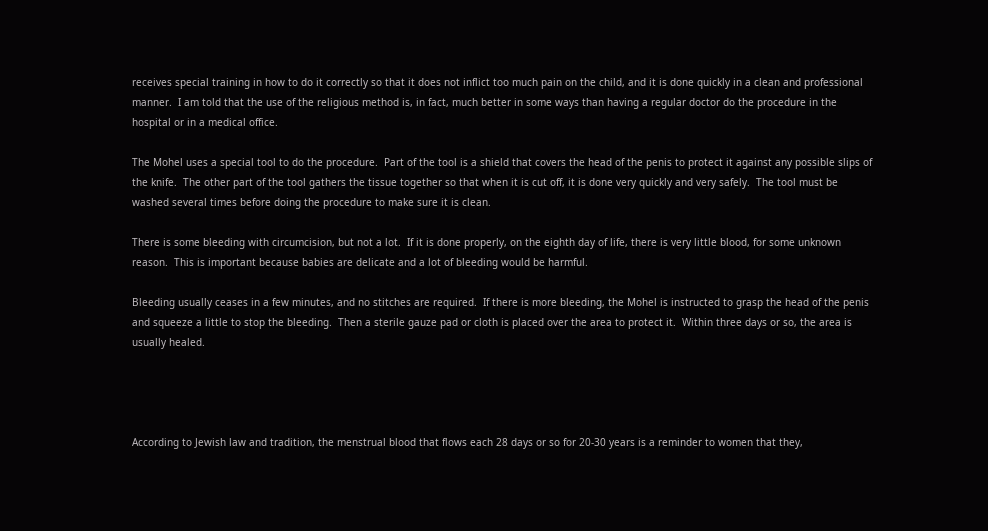receives special training in how to do it correctly so that it does not inflict too much pain on the child, and it is done quickly in a clean and professional manner.  I am told that the use of the religious method is, in fact, much better in some ways than having a regular doctor do the procedure in the hospital or in a medical office.

The Mohel uses a special tool to do the procedure.  Part of the tool is a shield that covers the head of the penis to protect it against any possible slips of the knife.  The other part of the tool gathers the tissue together so that when it is cut off, it is done very quickly and very safely.  The tool must be washed several times before doing the procedure to make sure it is clean.

There is some bleeding with circumcision, but not a lot.  If it is done properly, on the eighth day of life, there is very little blood, for some unknown reason.  This is important because babies are delicate and a lot of bleeding would be harmful.

Bleeding usually ceases in a few minutes, and no stitches are required.  If there is more bleeding, the Mohel is instructed to grasp the head of the penis and squeeze a little to stop the bleeding.  Then a sterile gauze pad or cloth is placed over the area to protect it.  Within three days or so, the area is usually healed.




According to Jewish law and tradition, the menstrual blood that flows each 28 days or so for 20-30 years is a reminder to women that they,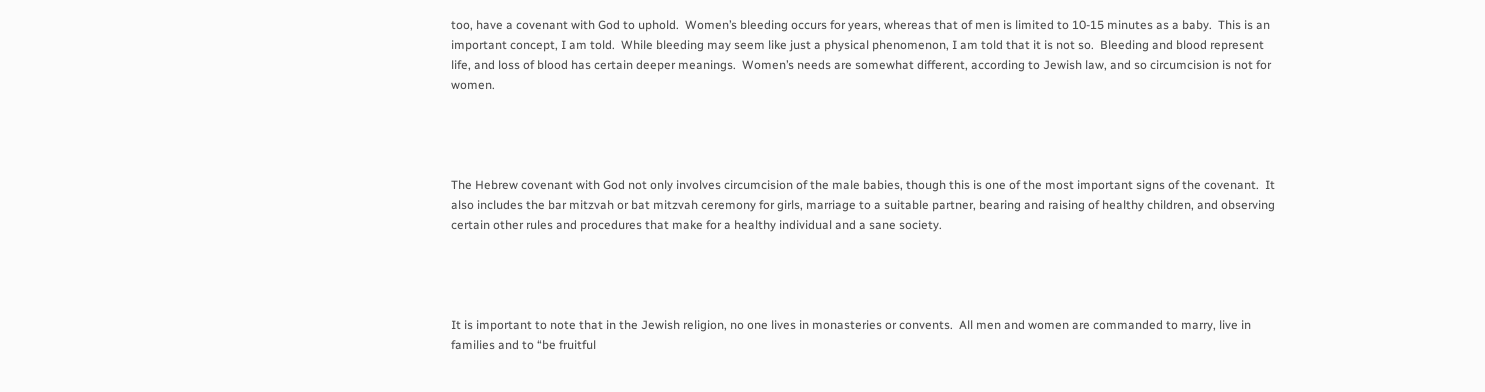too, have a covenant with God to uphold.  Women’s bleeding occurs for years, whereas that of men is limited to 10-15 minutes as a baby.  This is an important concept, I am told.  While bleeding may seem like just a physical phenomenon, I am told that it is not so.  Bleeding and blood represent life, and loss of blood has certain deeper meanings.  Women’s needs are somewhat different, according to Jewish law, and so circumcision is not for women.




The Hebrew covenant with God not only involves circumcision of the male babies, though this is one of the most important signs of the covenant.  It also includes the bar mitzvah or bat mitzvah ceremony for girls, marriage to a suitable partner, bearing and raising of healthy children, and observing certain other rules and procedures that make for a healthy individual and a sane society.




It is important to note that in the Jewish religion, no one lives in monasteries or convents.  All men and women are commanded to marry, live in families and to “be fruitful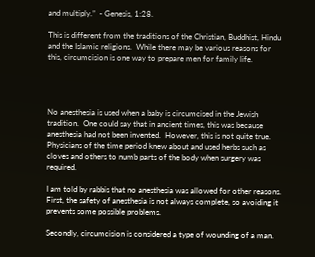and multiply.”  - Genesis, 1:28.

This is different from the traditions of the Christian, Buddhist, Hindu and the Islamic religions.  While there may be various reasons for this, circumcision is one way to prepare men for family life.




No anesthesia is used when a baby is circumcised in the Jewish tradition.  One could say that in ancient times, this was because anesthesia had not been invented.  However, this is not quite true.  Physicians of the time period knew about and used herbs such as cloves and others to numb parts of the body when surgery was required.

I am told by rabbis that no anesthesia was allowed for other reasons.  First, the safety of anesthesia is not always complete, so avoiding it prevents some possible problems.

Secondly, circumcision is considered a type of wounding of a man.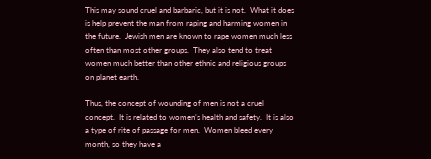This may sound cruel and barbaric, but it is not.  What it does is help prevent the man from raping and harming women in the future.  Jewish men are known to rape women much less often than most other groups.  They also tend to treat women much better than other ethnic and religious groups on planet earth.

Thus, the concept of wounding of men is not a cruel concept.  It is related to women’s health and safety.  It is also a type of rite of passage for men.  Women bleed every month, so they have a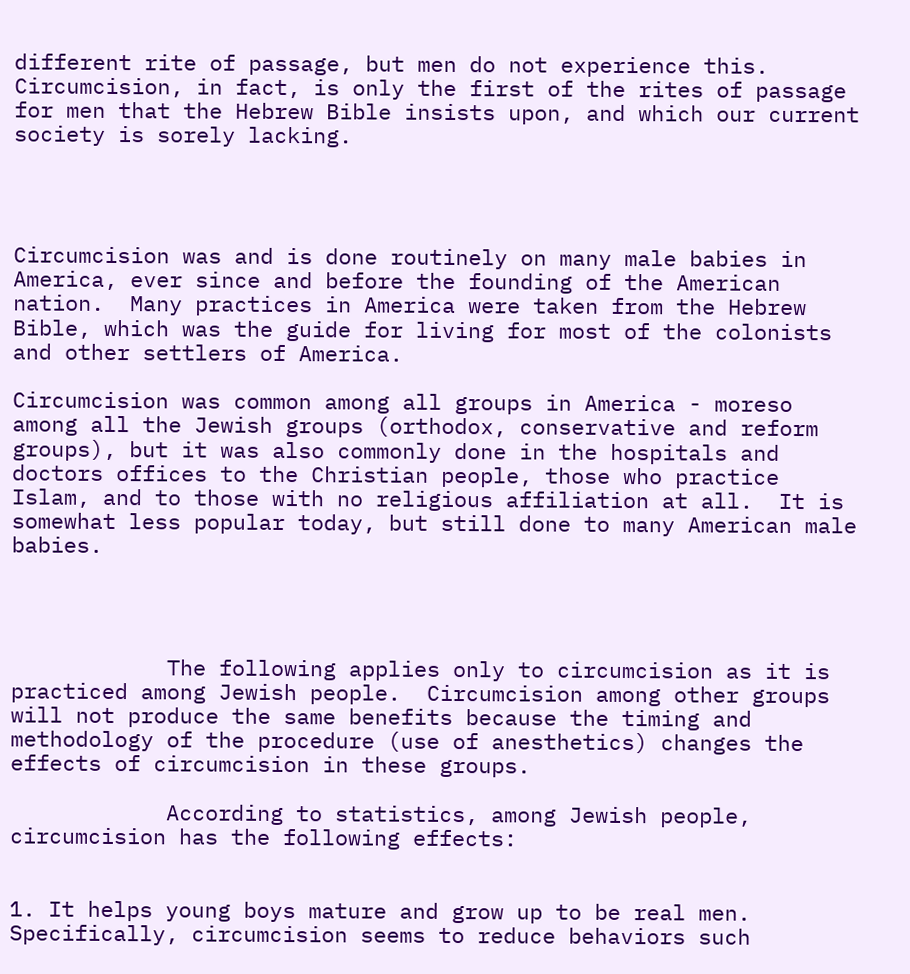different rite of passage, but men do not experience this.  Circumcision, in fact, is only the first of the rites of passage for men that the Hebrew Bible insists upon, and which our current society is sorely lacking.




Circumcision was and is done routinely on many male babies in America, ever since and before the founding of the American nation.  Many practices in America were taken from the Hebrew Bible, which was the guide for living for most of the colonists and other settlers of America.

Circumcision was common among all groups in America - moreso among all the Jewish groups (orthodox, conservative and reform groups), but it was also commonly done in the hospitals and doctors offices to the Christian people, those who practice Islam, and to those with no religious affiliation at all.  It is somewhat less popular today, but still done to many American male babies.




            The following applies only to circumcision as it is practiced among Jewish people.  Circumcision among other groups will not produce the same benefits because the timing and methodology of the procedure (use of anesthetics) changes the effects of circumcision in these groups.

            According to statistics, among Jewish people, circumcision has the following effects:


1. It helps young boys mature and grow up to be real men.  Specifically, circumcision seems to reduce behaviors such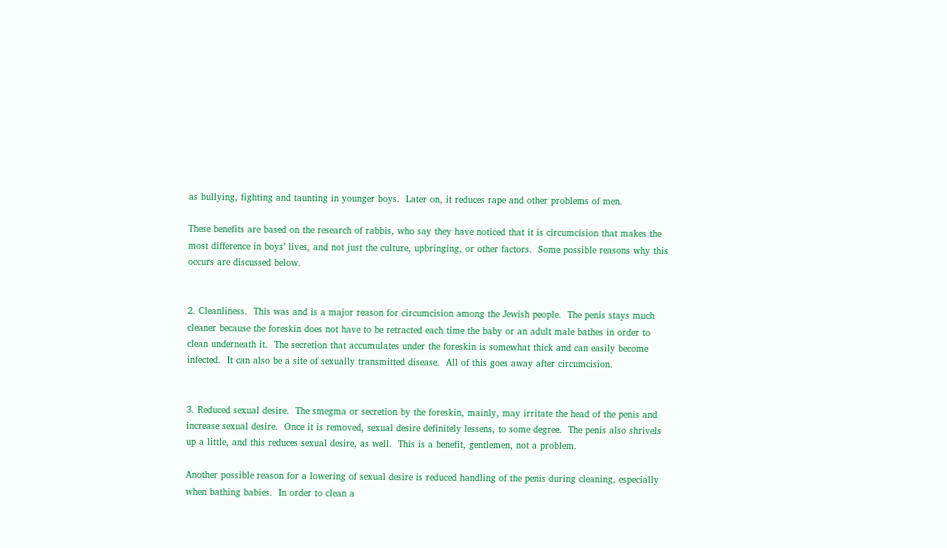as bullying, fighting and taunting in younger boys.  Later on, it reduces rape and other problems of men.

These benefits are based on the research of rabbis, who say they have noticed that it is circumcision that makes the most difference in boys’ lives, and not just the culture, upbringing, or other factors.  Some possible reasons why this occurs are discussed below.


2. Cleanliness.  This was and is a major reason for circumcision among the Jewish people.  The penis stays much cleaner because the foreskin does not have to be retracted each time the baby or an adult male bathes in order to clean underneath it.  The secretion that accumulates under the foreskin is somewhat thick and can easily become infected.  It can also be a site of sexually transmitted disease.  All of this goes away after circumcision.


3. Reduced sexual desire.  The smegma or secretion by the foreskin, mainly, may irritate the head of the penis and increase sexual desire.  Once it is removed, sexual desire definitely lessens, to some degree.  The penis also shrivels up a little, and this reduces sexual desire, as well.  This is a benefit, gentlemen, not a problem.

Another possible reason for a lowering of sexual desire is reduced handling of the penis during cleaning, especially when bathing babies.  In order to clean a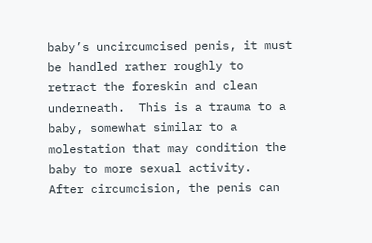baby’s uncircumcised penis, it must be handled rather roughly to retract the foreskin and clean underneath.  This is a trauma to a baby, somewhat similar to a molestation that may condition the baby to more sexual activity.  After circumcision, the penis can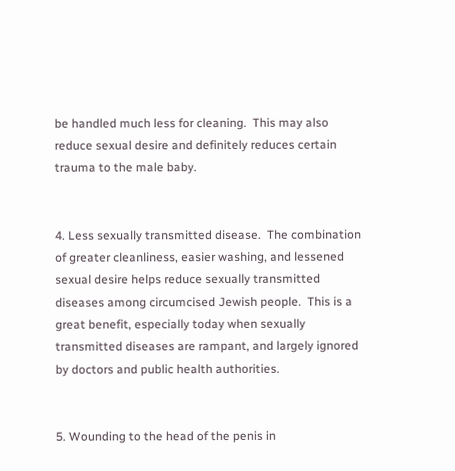be handled much less for cleaning.  This may also reduce sexual desire and definitely reduces certain trauma to the male baby.


4. Less sexually transmitted disease.  The combination of greater cleanliness, easier washing, and lessened sexual desire helps reduce sexually transmitted diseases among circumcised Jewish people.  This is a great benefit, especially today when sexually transmitted diseases are rampant, and largely ignored by doctors and public health authorities.


5. Wounding to the head of the penis in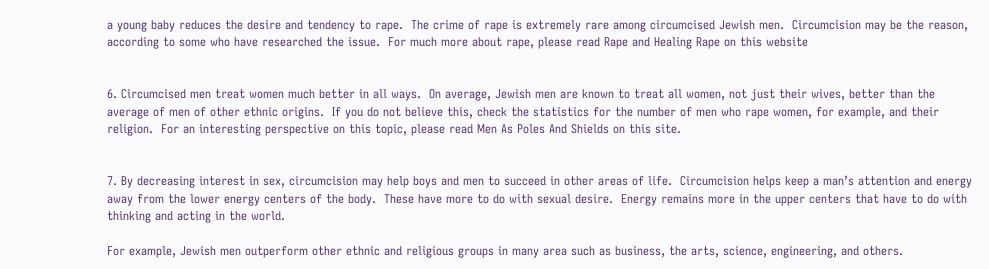a young baby reduces the desire and tendency to rape.  The crime of rape is extremely rare among circumcised Jewish men.  Circumcision may be the reason, according to some who have researched the issue.  For much more about rape, please read Rape and Healing Rape on this website


6. Circumcised men treat women much better in all ways.  On average, Jewish men are known to treat all women, not just their wives, better than the average of men of other ethnic origins.  If you do not believe this, check the statistics for the number of men who rape women, for example, and their religion.  For an interesting perspective on this topic, please read Men As Poles And Shields on this site.


7. By decreasing interest in sex, circumcision may help boys and men to succeed in other areas of life.  Circumcision helps keep a man’s attention and energy away from the lower energy centers of the body.  These have more to do with sexual desire.  Energy remains more in the upper centers that have to do with thinking and acting in the world.

For example, Jewish men outperform other ethnic and religious groups in many area such as business, the arts, science, engineering, and others.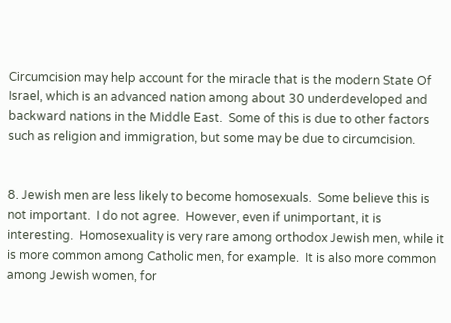Circumcision may help account for the miracle that is the modern State Of Israel, which is an advanced nation among about 30 underdeveloped and backward nations in the Middle East.  Some of this is due to other factors such as religion and immigration, but some may be due to circumcision.


8. Jewish men are less likely to become homosexuals.  Some believe this is not important.  I do not agree.  However, even if unimportant, it is interesting.  Homosexuality is very rare among orthodox Jewish men, while it is more common among Catholic men, for example.  It is also more common among Jewish women, for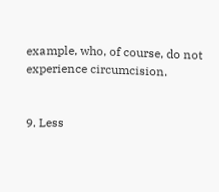example, who, of course, do not experience circumcision.


9. Less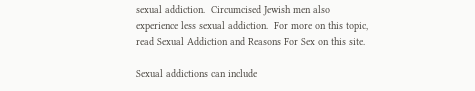sexual addiction.  Circumcised Jewish men also experience less sexual addiction.  For more on this topic, read Sexual Addiction and Reasons For Sex on this site.

Sexual addictions can include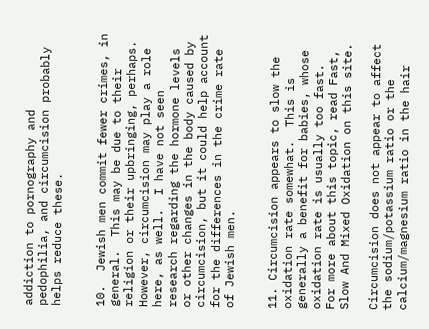addiction to pornography and pedophilia, and circumcision probably helps reduce these.


10.  Jewish men commit fewer crimes, in general.  This may be due to their religion or their upbringing, perhaps.  However, circumcision may play a role here, as well.  I have not seen research regarding the hormone levels or other changes in the body caused by circumcision, but it could help account for the differences in the crime rate of Jewish men.


11. Circumcision appears to slow the oxidation rate somewhat.  This is generally a benefit for babies, whose oxidation rate is usually too fast.  For more about this topic, read Fast, Slow And Mixed Oxidation on this site.

Circumcision does not appear to affect the sodium/potassium ratio or the calcium/magnesium ratio in the hair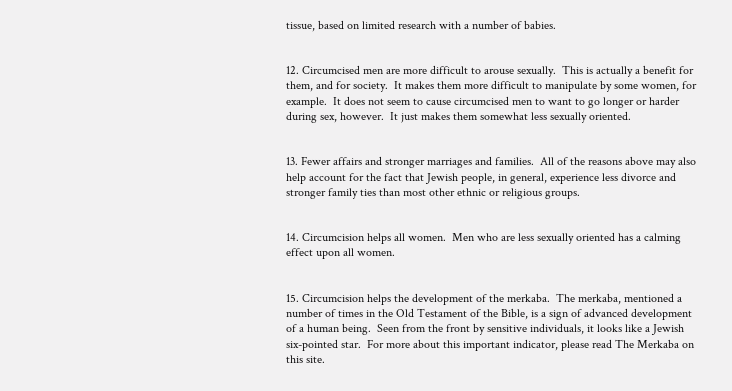tissue, based on limited research with a number of babies.


12. Circumcised men are more difficult to arouse sexually.  This is actually a benefit for them, and for society.  It makes them more difficult to manipulate by some women, for example.  It does not seem to cause circumcised men to want to go longer or harder during sex, however.  It just makes them somewhat less sexually oriented.


13. Fewer affairs and stronger marriages and families.  All of the reasons above may also help account for the fact that Jewish people, in general, experience less divorce and stronger family ties than most other ethnic or religious groups.


14. Circumcision helps all women.  Men who are less sexually oriented has a calming effect upon all women.


15. Circumcision helps the development of the merkaba.  The merkaba, mentioned a number of times in the Old Testament of the Bible, is a sign of advanced development of a human being.  Seen from the front by sensitive individuals, it looks like a Jewish six-pointed star.  For more about this important indicator, please read The Merkaba on this site.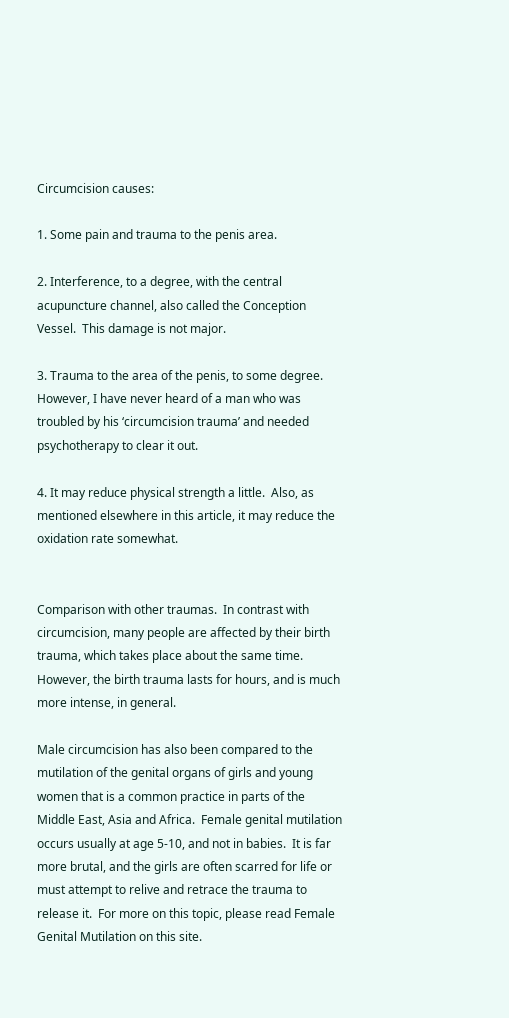Circumcision causes:

1. Some pain and trauma to the penis area.

2. Interference, to a degree, with the central acupuncture channel, also called the Conception Vessel.  This damage is not major.

3. Trauma to the area of the penis, to some degree.  However, I have never heard of a man who was troubled by his ‘circumcision trauma’ and needed psychotherapy to clear it out.

4. It may reduce physical strength a little.  Also, as mentioned elsewhere in this article, it may reduce the oxidation rate somewhat.


Comparison with other traumas.  In contrast with circumcision, many people are affected by their birth trauma, which takes place about the same time.  However, the birth trauma lasts for hours, and is much more intense, in general.

Male circumcision has also been compared to the mutilation of the genital organs of girls and young women that is a common practice in parts of the Middle East, Asia and Africa.  Female genital mutilation occurs usually at age 5-10, and not in babies.  It is far more brutal, and the girls are often scarred for life or must attempt to relive and retrace the trauma to release it.  For more on this topic, please read Female Genital Mutilation on this site.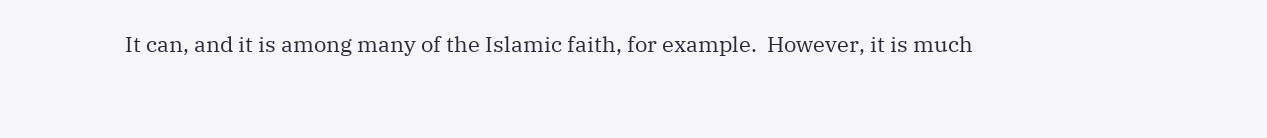It can, and it is among many of the Islamic faith, for example.  However, it is much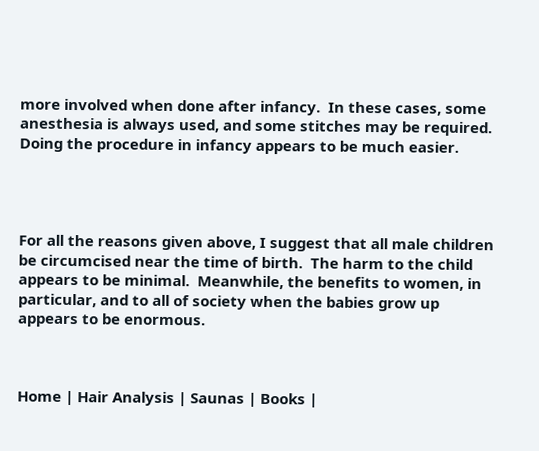more involved when done after infancy.  In these cases, some anesthesia is always used, and some stitches may be required.  Doing the procedure in infancy appears to be much easier.




For all the reasons given above, I suggest that all male children be circumcised near the time of birth.  The harm to the child appears to be minimal.  Meanwhile, the benefits to women, in particular, and to all of society when the babies grow up appears to be enormous.



Home | Hair Analysis | Saunas | Books |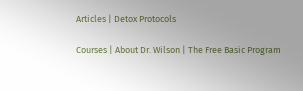Articles | Detox Protocols

Courses | About Dr. Wilson | The Free Basic Program